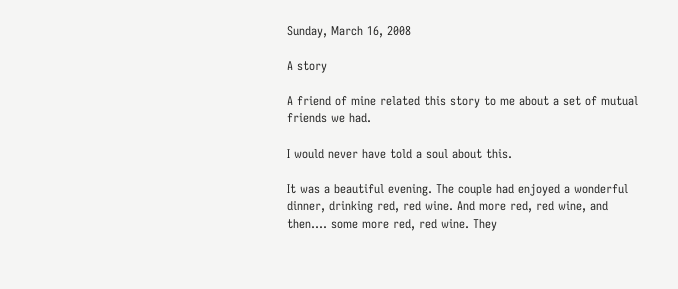Sunday, March 16, 2008

A story

A friend of mine related this story to me about a set of mutual friends we had.

I would never have told a soul about this.

It was a beautiful evening. The couple had enjoyed a wonderful dinner, drinking red, red wine. And more red, red wine, and then.... some more red, red wine. They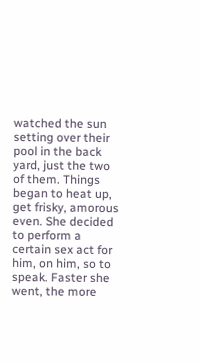watched the sun setting over their pool in the back yard, just the two of them. Things began to heat up, get frisky, amorous even. She decided to perform a certain sex act for him, on him, so to speak. Faster she went, the more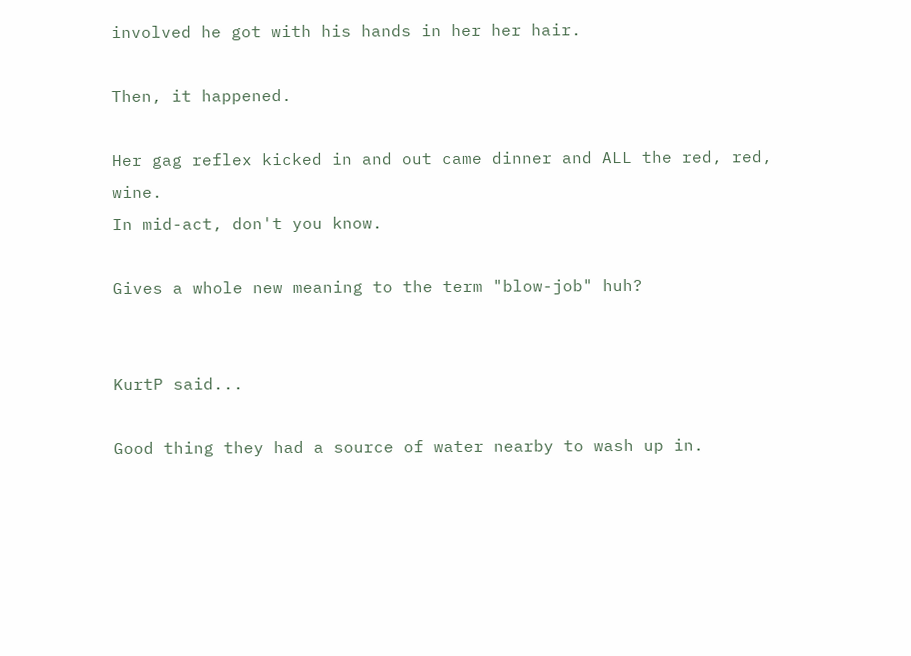involved he got with his hands in her her hair.

Then, it happened.

Her gag reflex kicked in and out came dinner and ALL the red, red, wine.
In mid-act, don't you know.

Gives a whole new meaning to the term "blow-job" huh?


KurtP said...

Good thing they had a source of water nearby to wash up in.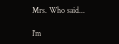Mrs. Who said...

I'm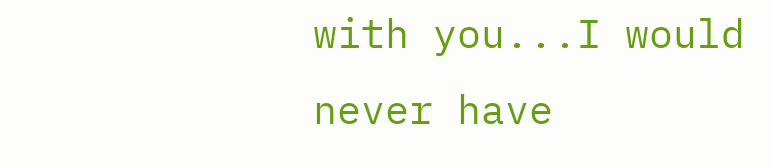with you...I would never have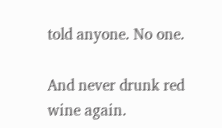told anyone. No one.

And never drunk red wine again.